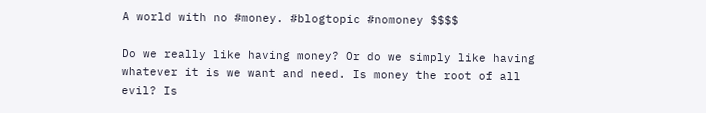A world with no #money. #blogtopic #nomoney $$$$

Do we really like having money? Or do we simply like having whatever it is we want and need. Is money the root of all evil? Is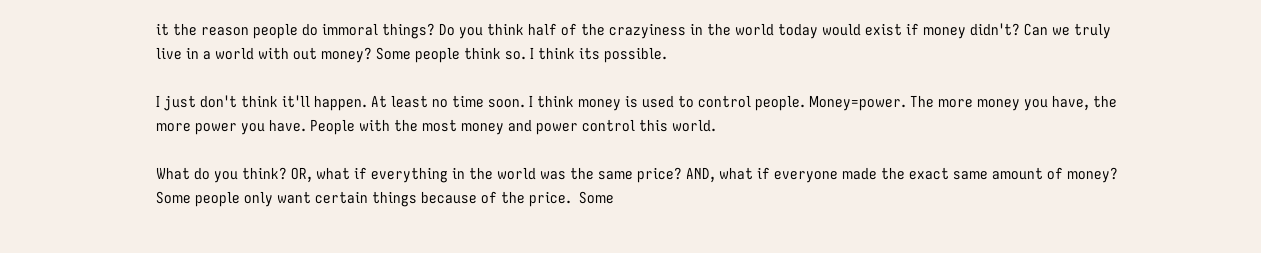it the reason people do immoral things? Do you think half of the crazyiness in the world today would exist if money didn't? Can we truly live in a world with out money? Some people think so. I think its possible.

I just don't think it'll happen. At least no time soon. I think money is used to control people. Money=power. The more money you have, the more power you have. People with the most money and power control this world.

What do you think? OR, what if everything in the world was the same price? AND, what if everyone made the exact same amount of money? Some people only want certain things because of the price.  Some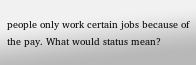people only work certain jobs because of the pay. What would status mean?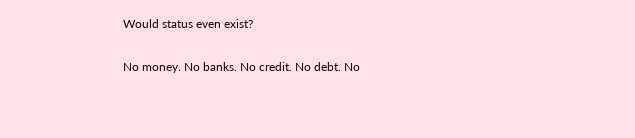Would status even exist?

No money. No banks. No credit. No debt. No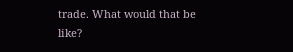trade. What would that be like?